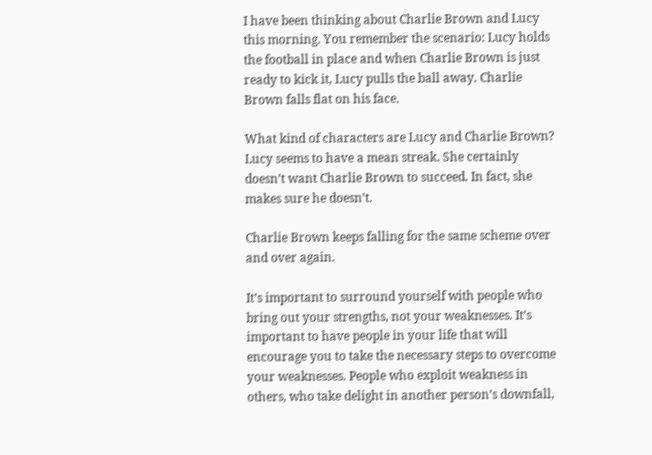I have been thinking about Charlie Brown and Lucy this morning. You remember the scenario: Lucy holds the football in place and when Charlie Brown is just ready to kick it, Lucy pulls the ball away. Charlie Brown falls flat on his face.

What kind of characters are Lucy and Charlie Brown? Lucy seems to have a mean streak. She certainly doesn’t want Charlie Brown to succeed. In fact, she makes sure he doesn’t.

Charlie Brown keeps falling for the same scheme over and over again.

It’s important to surround yourself with people who bring out your strengths, not your weaknesses. It’s important to have people in your life that will encourage you to take the necessary steps to overcome your weaknesses. People who exploit weakness in others, who take delight in another person’s downfall,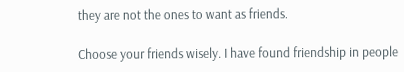they are not the ones to want as friends.

Choose your friends wisely. I have found friendship in people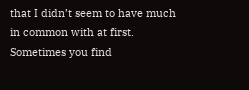that I didn’t seem to have much in common with at first. Sometimes you find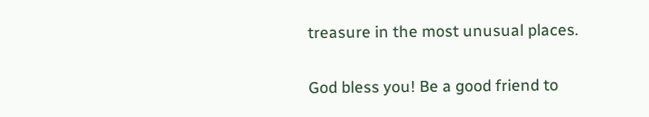treasure in the most unusual places.

God bless you! Be a good friend to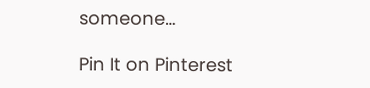someone…

Pin It on Pinterest